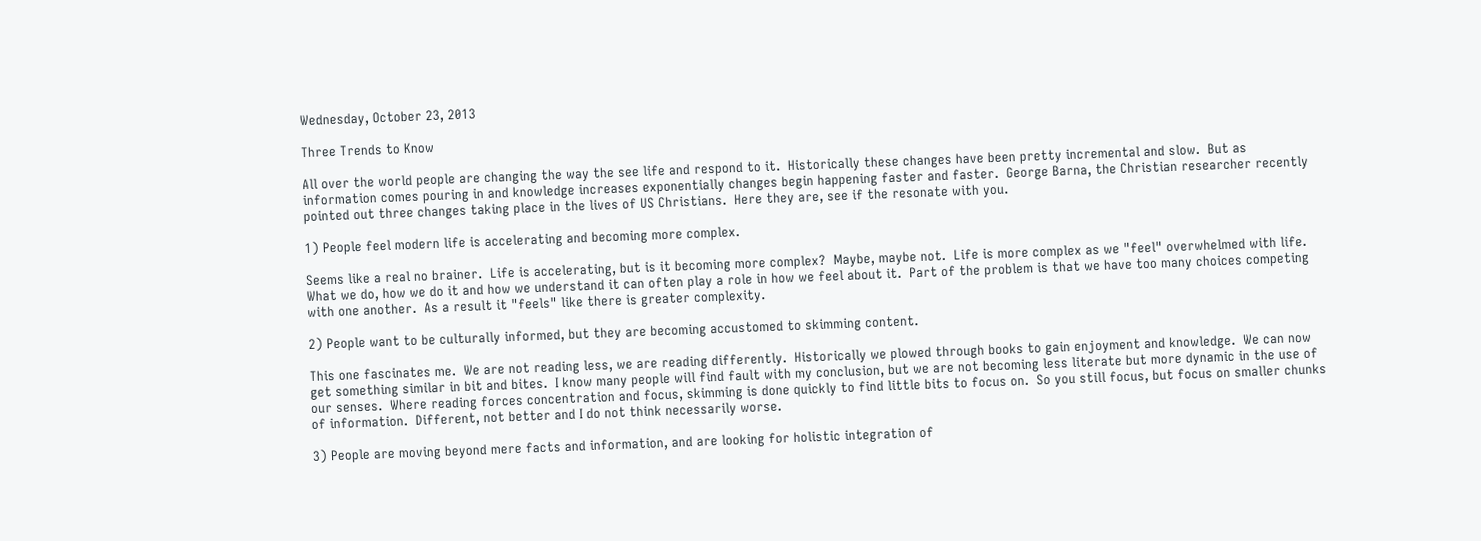Wednesday, October 23, 2013

Three Trends to Know

All over the world people are changing the way the see life and respond to it.  Historically these changes have been pretty incremental and slow.  But as information comes pouring in and knowledge increases exponentially changes begin happening faster and faster.  George Barna, the Christian researcher recently pointed out three changes taking place in the lives of US Christians.  Here they are, see if the resonate with you.

1) People feel modern life is accelerating and becoming more complex.

Seems like a real no brainer.  Life is accelerating, but is it becoming more complex?  Maybe, maybe not.  Life is more complex as we "feel" overwhelmed with life.  What we do, how we do it and how we understand it can often play a role in how we feel about it.  Part of the problem is that we have too many choices competing with one another.  As a result it "feels" like there is greater complexity.

2) People want to be culturally informed, but they are becoming accustomed to skimming content.

This one fascinates me.  We are not reading less, we are reading differently.  Historically we plowed through books to gain enjoyment and knowledge.  We can now get something similar in bit and bites.  I know many people will find fault with my conclusion, but we are not becoming less literate but more dynamic in the use of our senses.  Where reading forces concentration and focus, skimming is done quickly to find little bits to focus on.  So you still focus, but focus on smaller chunks of information.  Different, not better and I do not think necessarily worse.

3) People are moving beyond mere facts and information, and are looking for holistic integration of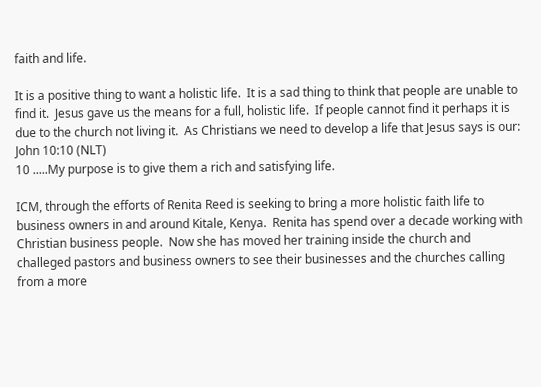faith and life.

It is a positive thing to want a holistic life.  It is a sad thing to think that people are unable to find it.  Jesus gave us the means for a full, holistic life.  If people cannot find it perhaps it is due to the church not living it.  As Christians we need to develop a life that Jesus says is our: John 10:10 (NLT)
10 .....My purpose is to give them a rich and satisfying life.

ICM, through the efforts of Renita Reed is seeking to bring a more holistic faith life to business owners in and around Kitale, Kenya.  Renita has spend over a decade working with Christian business people.  Now she has moved her training inside the church and challeged pastors and business owners to see their businesses and the churches calling from a more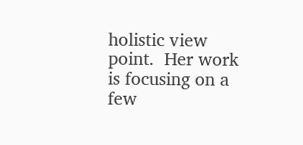holistic view point.  Her work is focusing on a few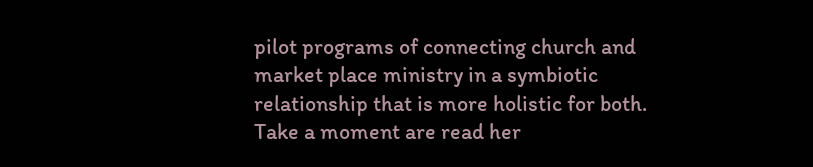pilot programs of connecting church and market place ministry in a symbiotic relationship that is more holistic for both.  Take a moment are read her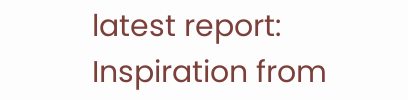latest report:  Inspiration from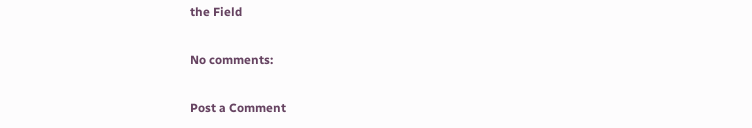the Field

No comments:

Post a Comment